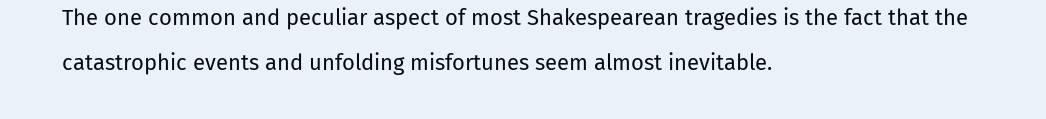The one common and peculiar aspect of most Shakespearean tragedies is the fact that the catastrophic events and unfolding misfortunes seem almost inevitable.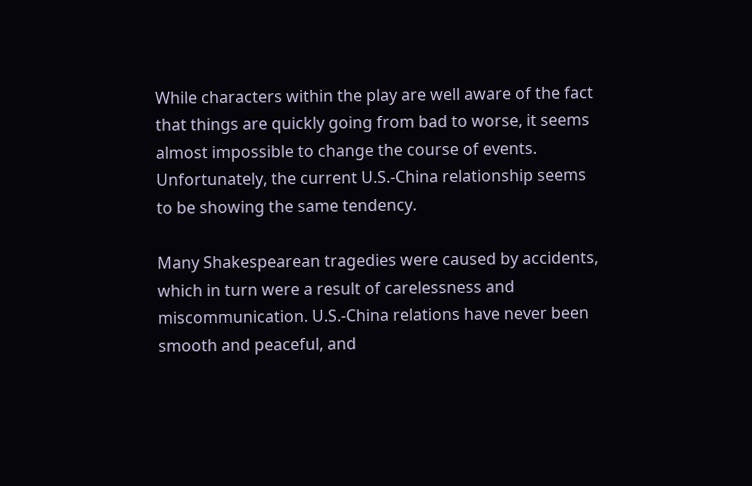While characters within the play are well aware of the fact that things are quickly going from bad to worse, it seems almost impossible to change the course of events. Unfortunately, the current U.S.-China relationship seems to be showing the same tendency.

Many Shakespearean tragedies were caused by accidents, which in turn were a result of carelessness and miscommunication. U.S.-China relations have never been smooth and peaceful, and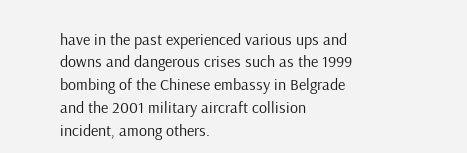have in the past experienced various ups and downs and dangerous crises such as the 1999 bombing of the Chinese embassy in Belgrade and the 2001 military aircraft collision incident, among others.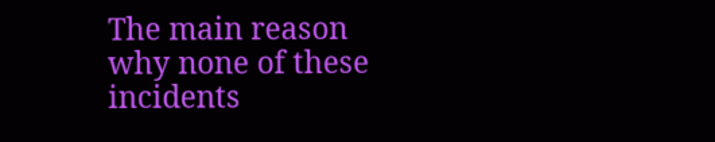The main reason why none of these incidents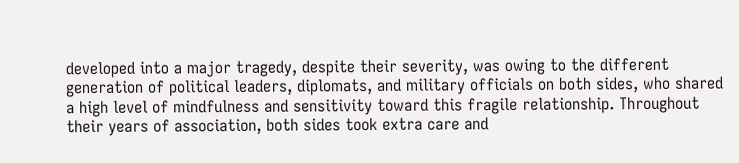developed into a major tragedy, despite their severity, was owing to the different generation of political leaders, diplomats, and military officials on both sides, who shared a high level of mindfulness and sensitivity toward this fragile relationship. Throughout their years of association, both sides took extra care and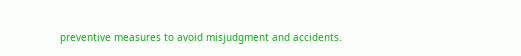preventive measures to avoid misjudgment and accidents.